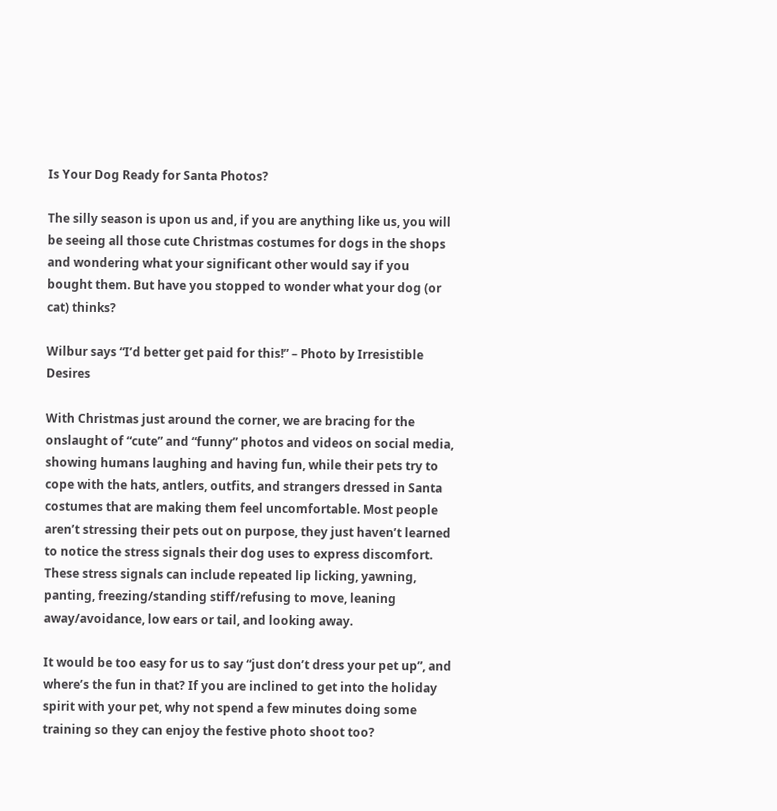Is Your Dog Ready for Santa Photos?

The silly season is upon us and, if you are anything like us, you will be seeing all those cute Christmas costumes for dogs in the shops and wondering what your significant other would say if you bought them. But have you stopped to wonder what your dog (or cat) thinks?

Wilbur says “I’d better get paid for this!” – Photo by Irresistible Desires

With Christmas just around the corner, we are bracing for the onslaught of “cute” and “funny” photos and videos on social media, showing humans laughing and having fun, while their pets try to cope with the hats, antlers, outfits, and strangers dressed in Santa costumes that are making them feel uncomfortable. Most people aren’t stressing their pets out on purpose, they just haven’t learned to notice the stress signals their dog uses to express discomfort. These stress signals can include repeated lip licking, yawning, panting, freezing/standing stiff/refusing to move, leaning away/avoidance, low ears or tail, and looking away.

It would be too easy for us to say “just don’t dress your pet up”, and where’s the fun in that? If you are inclined to get into the holiday spirit with your pet, why not spend a few minutes doing some training so they can enjoy the festive photo shoot too?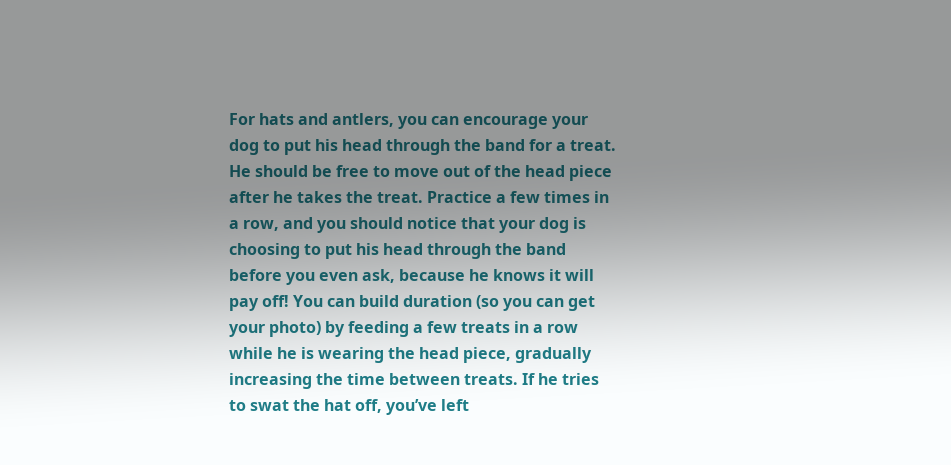For hats and antlers, you can encourage your dog to put his head through the band for a treat. He should be free to move out of the head piece after he takes the treat. Practice a few times in a row, and you should notice that your dog is choosing to put his head through the band before you even ask, because he knows it will pay off! You can build duration (so you can get your photo) by feeding a few treats in a row while he is wearing the head piece, gradually increasing the time between treats. If he tries to swat the hat off, you’ve left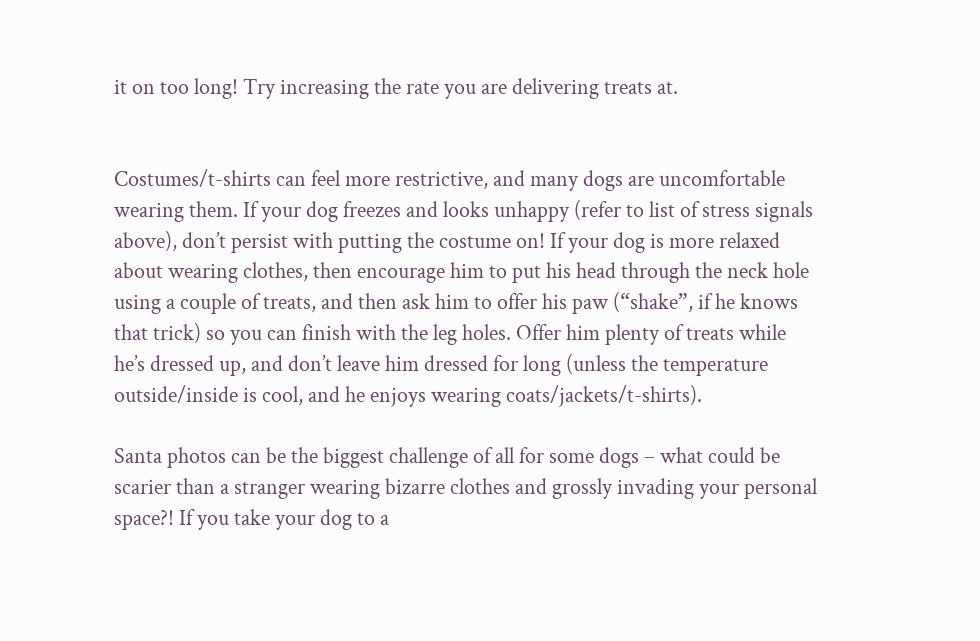it on too long! Try increasing the rate you are delivering treats at.


Costumes/t-shirts can feel more restrictive, and many dogs are uncomfortable wearing them. If your dog freezes and looks unhappy (refer to list of stress signals above), don’t persist with putting the costume on! If your dog is more relaxed about wearing clothes, then encourage him to put his head through the neck hole using a couple of treats, and then ask him to offer his paw (“shake”, if he knows that trick) so you can finish with the leg holes. Offer him plenty of treats while he’s dressed up, and don’t leave him dressed for long (unless the temperature outside/inside is cool, and he enjoys wearing coats/jackets/t-shirts).

Santa photos can be the biggest challenge of all for some dogs – what could be scarier than a stranger wearing bizarre clothes and grossly invading your personal space?! If you take your dog to a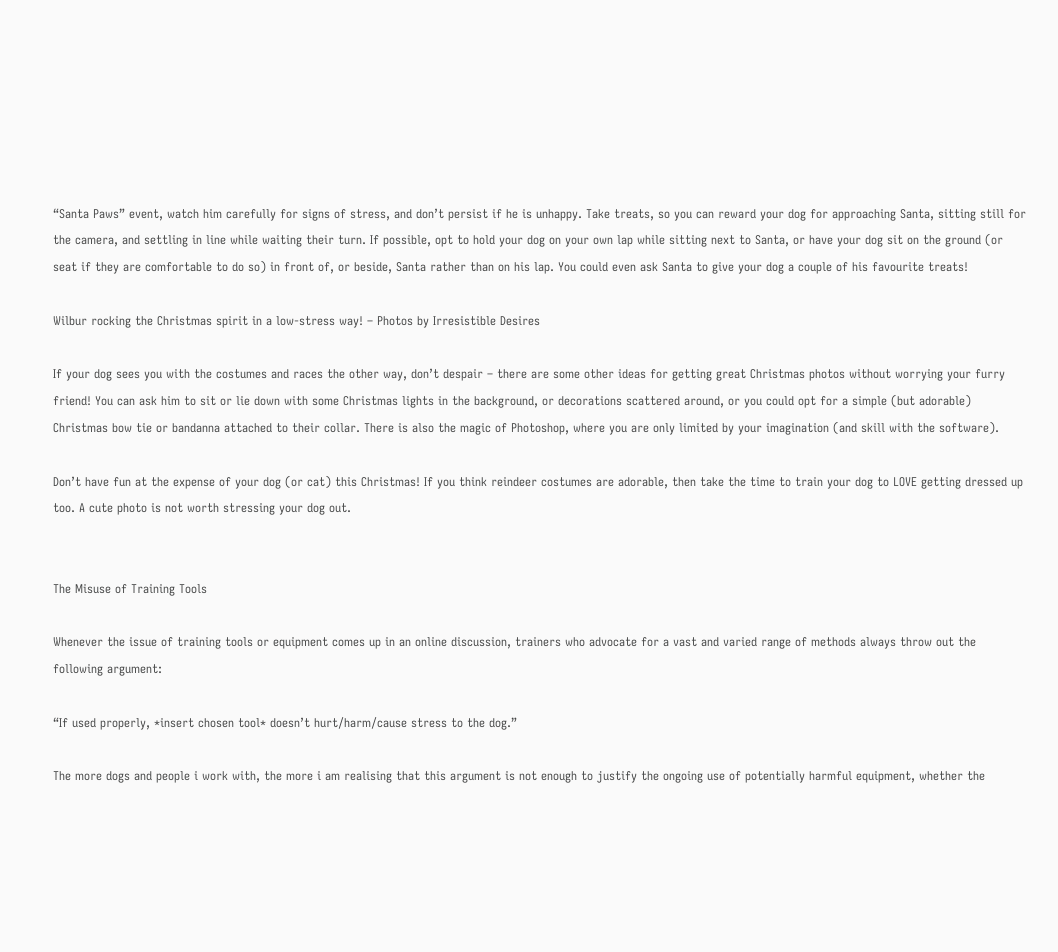“Santa Paws” event, watch him carefully for signs of stress, and don’t persist if he is unhappy. Take treats, so you can reward your dog for approaching Santa, sitting still for the camera, and settling in line while waiting their turn. If possible, opt to hold your dog on your own lap while sitting next to Santa, or have your dog sit on the ground (or seat if they are comfortable to do so) in front of, or beside, Santa rather than on his lap. You could even ask Santa to give your dog a couple of his favourite treats!

Wilbur rocking the Christmas spirit in a low-stress way! – Photos by Irresistible Desires

If your dog sees you with the costumes and races the other way, don’t despair – there are some other ideas for getting great Christmas photos without worrying your furry friend! You can ask him to sit or lie down with some Christmas lights in the background, or decorations scattered around, or you could opt for a simple (but adorable) Christmas bow tie or bandanna attached to their collar. There is also the magic of Photoshop, where you are only limited by your imagination (and skill with the software).

Don’t have fun at the expense of your dog (or cat) this Christmas! If you think reindeer costumes are adorable, then take the time to train your dog to LOVE getting dressed up too. A cute photo is not worth stressing your dog out.


The Misuse of Training Tools

Whenever the issue of training tools or equipment comes up in an online discussion, trainers who advocate for a vast and varied range of methods always throw out the following argument:

“If used properly, *insert chosen tool* doesn’t hurt/harm/cause stress to the dog.”

The more dogs and people i work with, the more i am realising that this argument is not enough to justify the ongoing use of potentially harmful equipment, whether the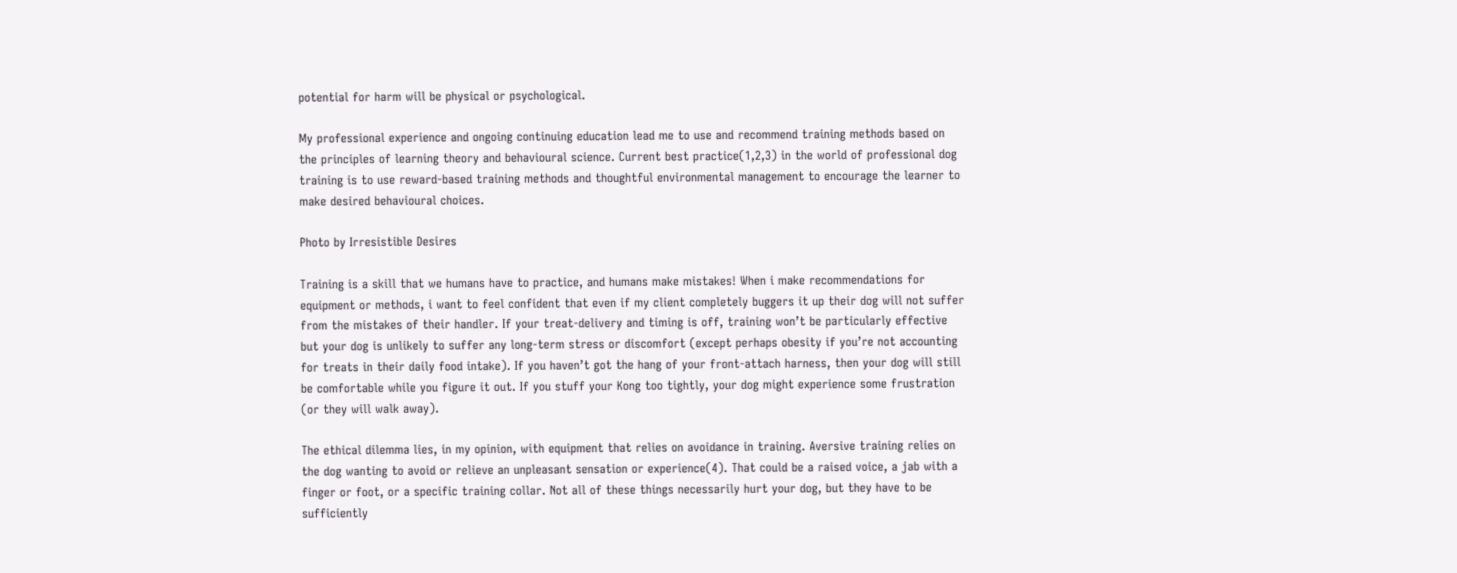potential for harm will be physical or psychological.

My professional experience and ongoing continuing education lead me to use and recommend training methods based on the principles of learning theory and behavioural science. Current best practice(1,2,3) in the world of professional dog training is to use reward-based training methods and thoughtful environmental management to encourage the learner to make desired behavioural choices.

Photo by Irresistible Desires

Training is a skill that we humans have to practice, and humans make mistakes! When i make recommendations for equipment or methods, i want to feel confident that even if my client completely buggers it up their dog will not suffer from the mistakes of their handler. If your treat-delivery and timing is off, training won’t be particularly effective but your dog is unlikely to suffer any long-term stress or discomfort (except perhaps obesity if you’re not accounting for treats in their daily food intake). If you haven’t got the hang of your front-attach harness, then your dog will still be comfortable while you figure it out. If you stuff your Kong too tightly, your dog might experience some frustration (or they will walk away).

The ethical dilemma lies, in my opinion, with equipment that relies on avoidance in training. Aversive training relies on the dog wanting to avoid or relieve an unpleasant sensation or experience(4). That could be a raised voice, a jab with a finger or foot, or a specific training collar. Not all of these things necessarily hurt your dog, but they have to be sufficiently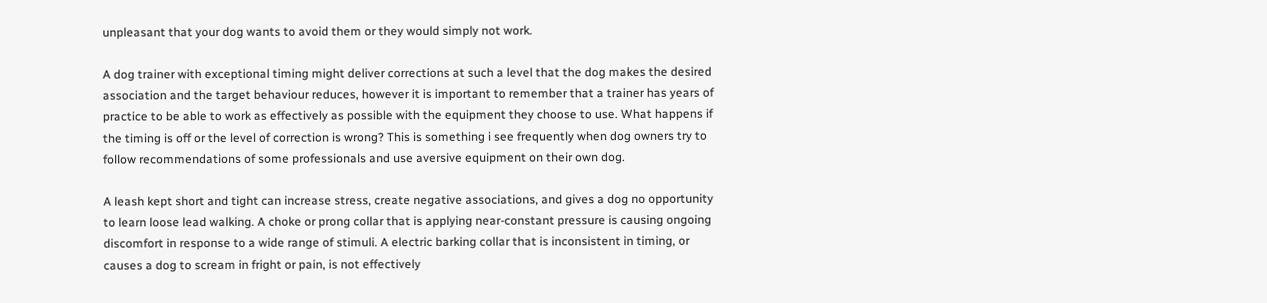unpleasant that your dog wants to avoid them or they would simply not work.

A dog trainer with exceptional timing might deliver corrections at such a level that the dog makes the desired association and the target behaviour reduces, however it is important to remember that a trainer has years of practice to be able to work as effectively as possible with the equipment they choose to use. What happens if the timing is off or the level of correction is wrong? This is something i see frequently when dog owners try to follow recommendations of some professionals and use aversive equipment on their own dog.

A leash kept short and tight can increase stress, create negative associations, and gives a dog no opportunity to learn loose lead walking. A choke or prong collar that is applying near-constant pressure is causing ongoing discomfort in response to a wide range of stimuli. A electric barking collar that is inconsistent in timing, or causes a dog to scream in fright or pain, is not effectively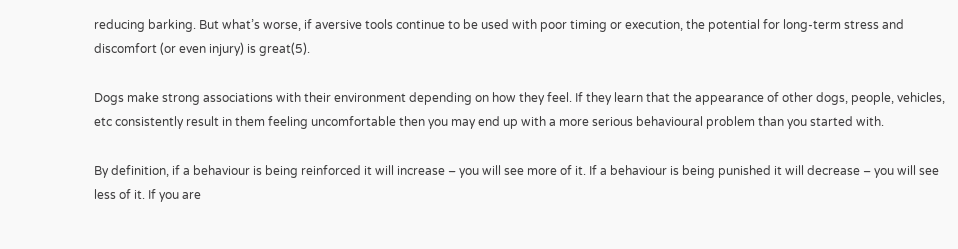reducing barking. But what’s worse, if aversive tools continue to be used with poor timing or execution, the potential for long-term stress and discomfort (or even injury) is great(5).

Dogs make strong associations with their environment depending on how they feel. If they learn that the appearance of other dogs, people, vehicles, etc consistently result in them feeling uncomfortable then you may end up with a more serious behavioural problem than you started with.

By definition, if a behaviour is being reinforced it will increase – you will see more of it. If a behaviour is being punished it will decrease – you will see less of it. If you are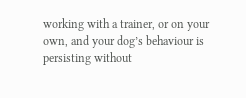working with a trainer, or on your own, and your dog’s behaviour is persisting without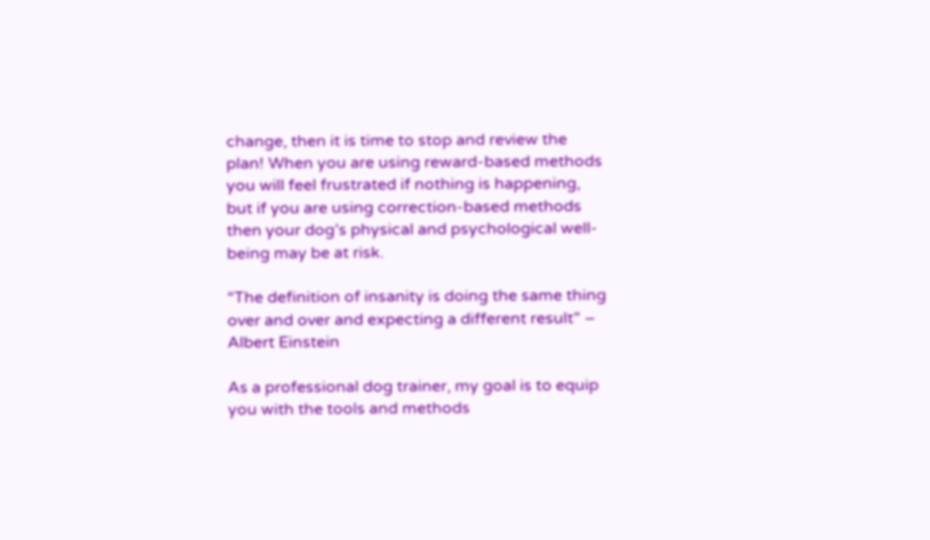change, then it is time to stop and review the plan! When you are using reward-based methods you will feel frustrated if nothing is happening, but if you are using correction-based methods then your dog’s physical and psychological well-being may be at risk.

“The definition of insanity is doing the same thing over and over and expecting a different result” – Albert Einstein

As a professional dog trainer, my goal is to equip you with the tools and methods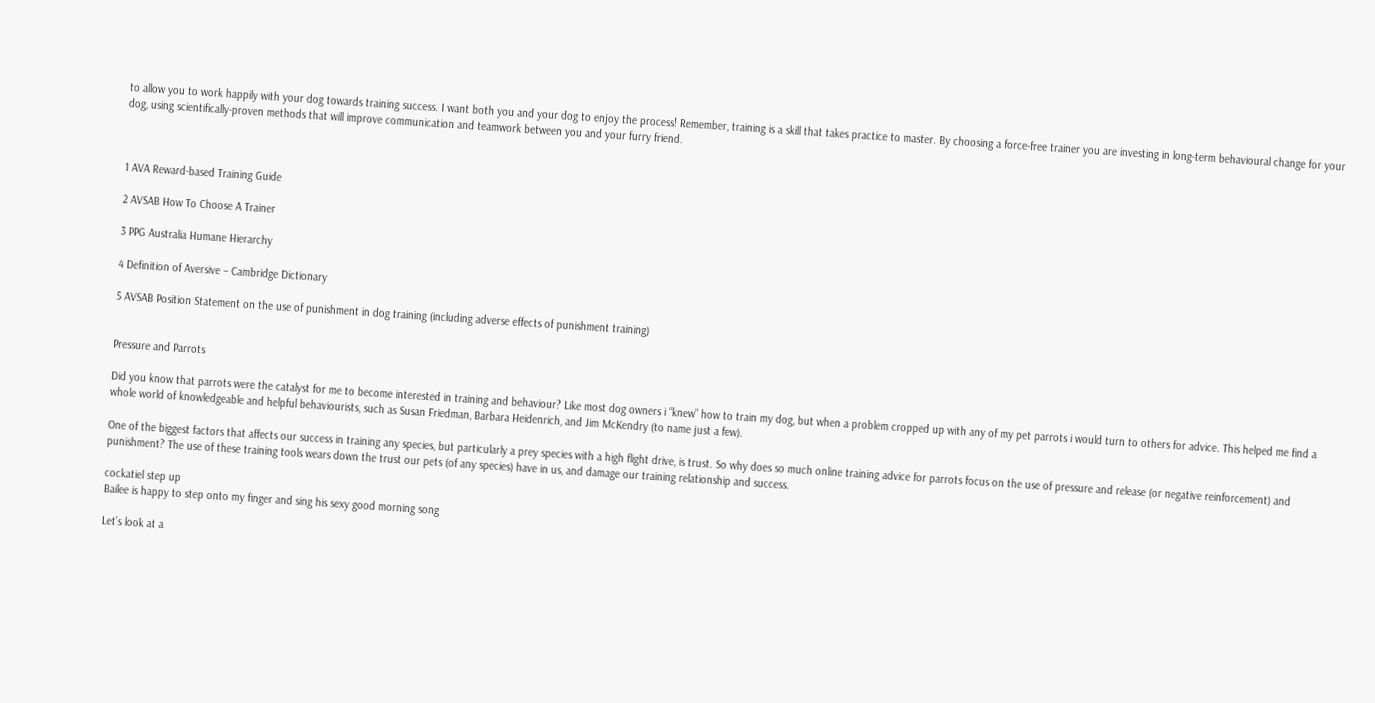to allow you to work happily with your dog towards training success. I want both you and your dog to enjoy the process! Remember, training is a skill that takes practice to master. By choosing a force-free trainer you are investing in long-term behavioural change for your dog, using scientifically-proven methods that will improve communication and teamwork between you and your furry friend.



1 AVA Reward-based Training Guide

2 AVSAB How To Choose A Trainer

3 PPG Australia Humane Hierarchy

4 Definition of Aversive – Cambridge Dictionary

5 AVSAB Position Statement on the use of punishment in dog training (including adverse effects of punishment training)


Pressure and Parrots

Did you know that parrots were the catalyst for me to become interested in training and behaviour? Like most dog owners i “knew” how to train my dog, but when a problem cropped up with any of my pet parrots i would turn to others for advice. This helped me find a whole world of knowledgeable and helpful behaviourists, such as Susan Friedman, Barbara Heidenrich, and Jim McKendry (to name just a few).

One of the biggest factors that affects our success in training any species, but particularly a prey species with a high flight drive, is trust. So why does so much online training advice for parrots focus on the use of pressure and release (or negative reinforcement) and punishment? The use of these training tools wears down the trust our pets (of any species) have in us, and damage our training relationship and success.

cockatiel step up
Bailee is happy to step onto my finger and sing his sexy good morning song

Let’s look at a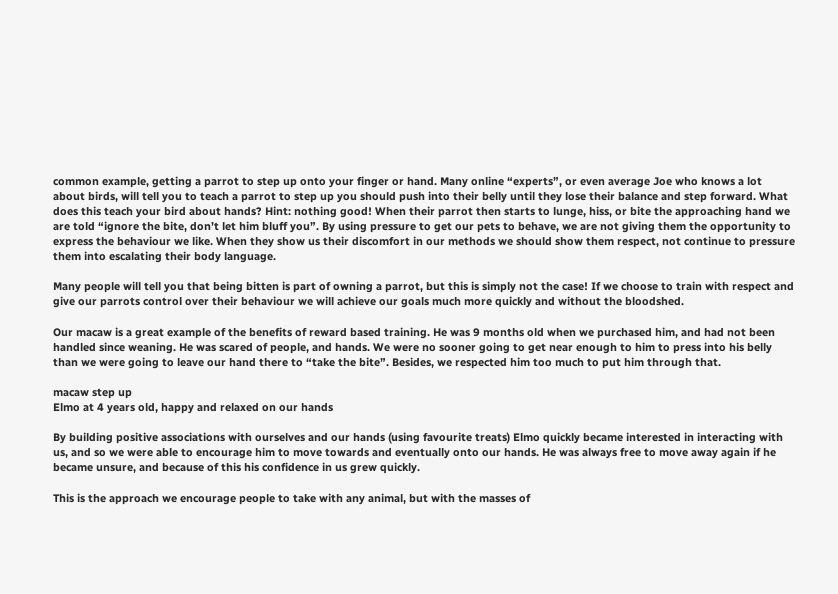common example, getting a parrot to step up onto your finger or hand. Many online “experts”, or even average Joe who knows a lot about birds, will tell you to teach a parrot to step up you should push into their belly until they lose their balance and step forward. What does this teach your bird about hands? Hint: nothing good! When their parrot then starts to lunge, hiss, or bite the approaching hand we are told “ignore the bite, don’t let him bluff you”. By using pressure to get our pets to behave, we are not giving them the opportunity to express the behaviour we like. When they show us their discomfort in our methods we should show them respect, not continue to pressure them into escalating their body language.

Many people will tell you that being bitten is part of owning a parrot, but this is simply not the case! If we choose to train with respect and give our parrots control over their behaviour we will achieve our goals much more quickly and without the bloodshed.

Our macaw is a great example of the benefits of reward based training. He was 9 months old when we purchased him, and had not been handled since weaning. He was scared of people, and hands. We were no sooner going to get near enough to him to press into his belly than we were going to leave our hand there to “take the bite”. Besides, we respected him too much to put him through that.

macaw step up
Elmo at 4 years old, happy and relaxed on our hands

By building positive associations with ourselves and our hands (using favourite treats) Elmo quickly became interested in interacting with us, and so we were able to encourage him to move towards and eventually onto our hands. He was always free to move away again if he became unsure, and because of this his confidence in us grew quickly.

This is the approach we encourage people to take with any animal, but with the masses of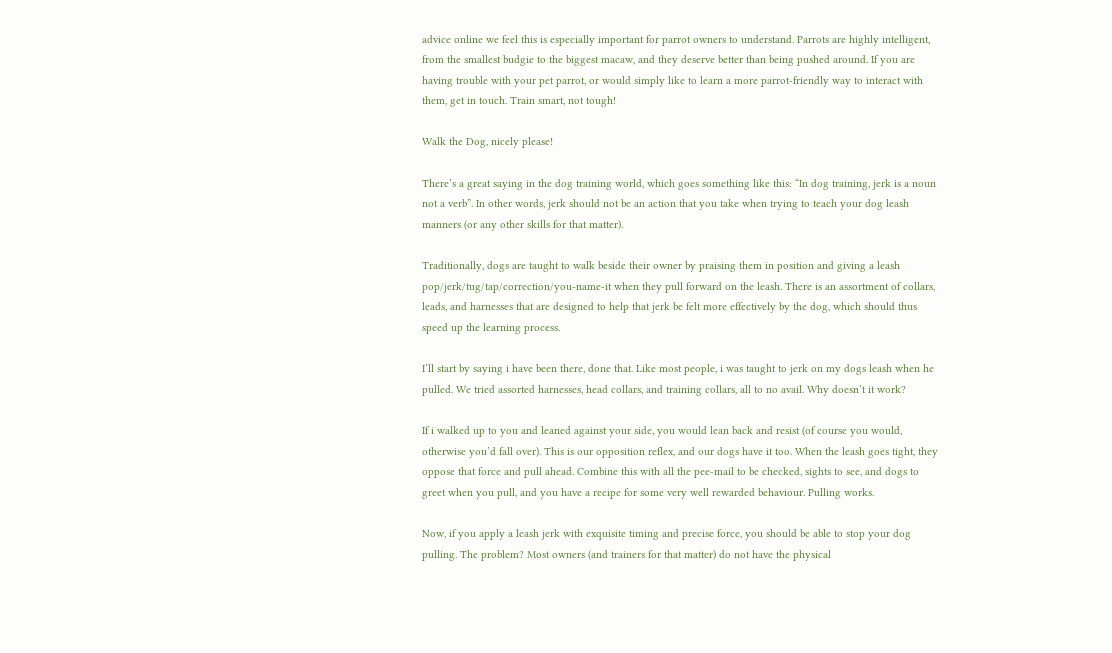advice online we feel this is especially important for parrot owners to understand. Parrots are highly intelligent, from the smallest budgie to the biggest macaw, and they deserve better than being pushed around. If you are having trouble with your pet parrot, or would simply like to learn a more parrot-friendly way to interact with them, get in touch. Train smart, not tough!

Walk the Dog, nicely please!

There’s a great saying in the dog training world, which goes something like this: “In dog training, jerk is a noun not a verb”. In other words, jerk should not be an action that you take when trying to teach your dog leash manners (or any other skills for that matter).

Traditionally, dogs are taught to walk beside their owner by praising them in position and giving a leash pop/jerk/tug/tap/correction/you-name-it when they pull forward on the leash. There is an assortment of collars, leads, and harnesses that are designed to help that jerk be felt more effectively by the dog, which should thus speed up the learning process.

I’ll start by saying i have been there, done that. Like most people, i was taught to jerk on my dogs leash when he pulled. We tried assorted harnesses, head collars, and training collars, all to no avail. Why doesn’t it work?

If i walked up to you and leaned against your side, you would lean back and resist (of course you would, otherwise you’d fall over). This is our opposition reflex, and our dogs have it too. When the leash goes tight, they oppose that force and pull ahead. Combine this with all the pee-mail to be checked, sights to see, and dogs to greet when you pull, and you have a recipe for some very well rewarded behaviour. Pulling works.

Now, if you apply a leash jerk with exquisite timing and precise force, you should be able to stop your dog pulling. The problem? Most owners (and trainers for that matter) do not have the physical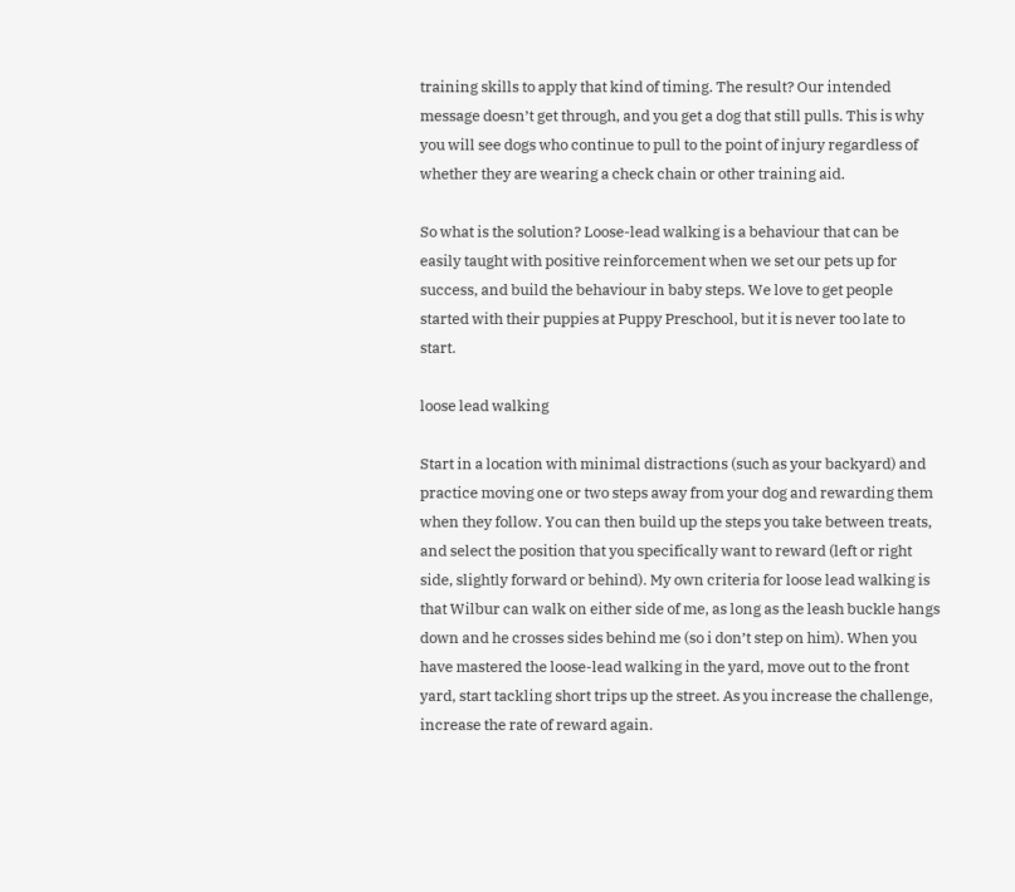training skills to apply that kind of timing. The result? Our intended message doesn’t get through, and you get a dog that still pulls. This is why you will see dogs who continue to pull to the point of injury regardless of whether they are wearing a check chain or other training aid.

So what is the solution? Loose-lead walking is a behaviour that can be easily taught with positive reinforcement when we set our pets up for success, and build the behaviour in baby steps. We love to get people started with their puppies at Puppy Preschool, but it is never too late to start.

loose lead walking

Start in a location with minimal distractions (such as your backyard) and practice moving one or two steps away from your dog and rewarding them when they follow. You can then build up the steps you take between treats, and select the position that you specifically want to reward (left or right side, slightly forward or behind). My own criteria for loose lead walking is that Wilbur can walk on either side of me, as long as the leash buckle hangs down and he crosses sides behind me (so i don’t step on him). When you have mastered the loose-lead walking in the yard, move out to the front yard, start tackling short trips up the street. As you increase the challenge, increase the rate of reward again.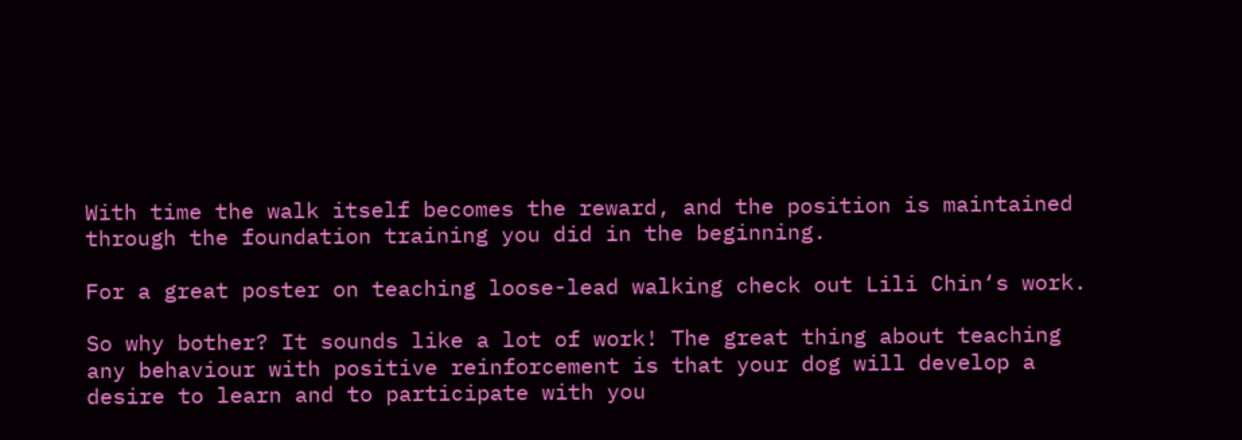With time the walk itself becomes the reward, and the position is maintained through the foundation training you did in the beginning.

For a great poster on teaching loose-lead walking check out Lili Chin‘s work.

So why bother? It sounds like a lot of work! The great thing about teaching any behaviour with positive reinforcement is that your dog will develop a desire to learn and to participate with you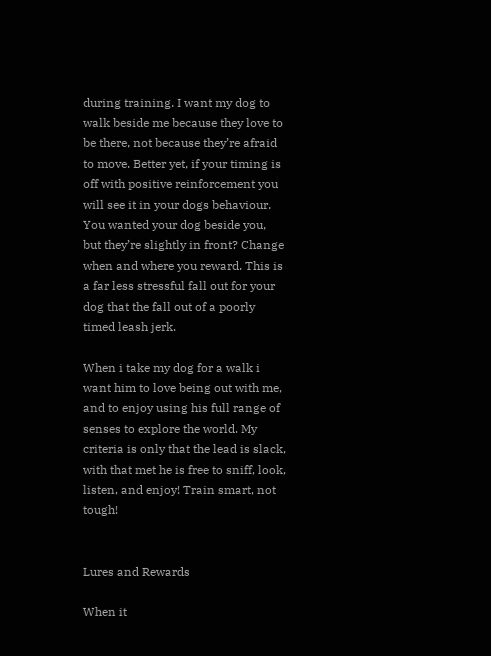during training. I want my dog to walk beside me because they love to be there, not because they’re afraid to move. Better yet, if your timing is off with positive reinforcement you will see it in your dogs behaviour. You wanted your dog beside you, but they’re slightly in front? Change when and where you reward. This is a far less stressful fall out for your dog that the fall out of a poorly timed leash jerk.

When i take my dog for a walk i want him to love being out with me, and to enjoy using his full range of senses to explore the world. My criteria is only that the lead is slack, with that met he is free to sniff, look, listen, and enjoy! Train smart, not tough!


Lures and Rewards

When it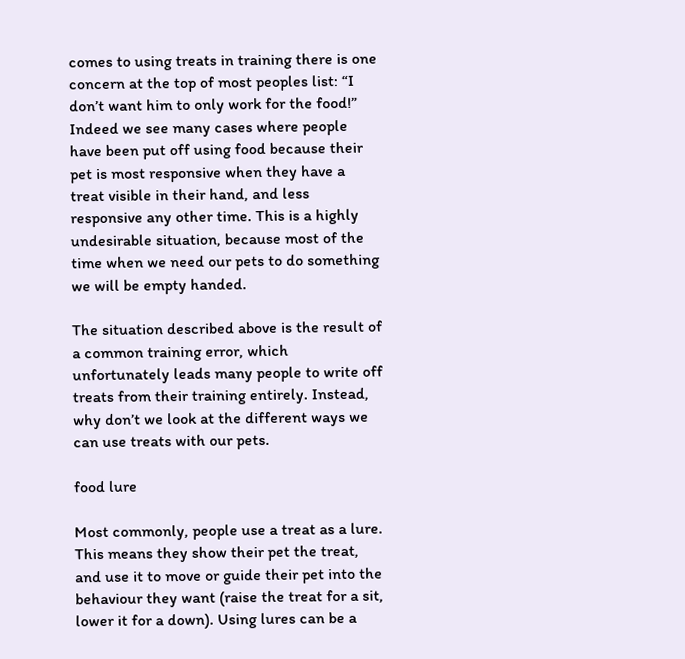comes to using treats in training there is one concern at the top of most peoples list: “I don’t want him to only work for the food!” Indeed we see many cases where people have been put off using food because their pet is most responsive when they have a treat visible in their hand, and less responsive any other time. This is a highly undesirable situation, because most of the time when we need our pets to do something we will be empty handed.

The situation described above is the result of a common training error, which unfortunately leads many people to write off treats from their training entirely. Instead, why don’t we look at the different ways we can use treats with our pets.

food lure

Most commonly, people use a treat as a lure. This means they show their pet the treat, and use it to move or guide their pet into the behaviour they want (raise the treat for a sit, lower it for a down). Using lures can be a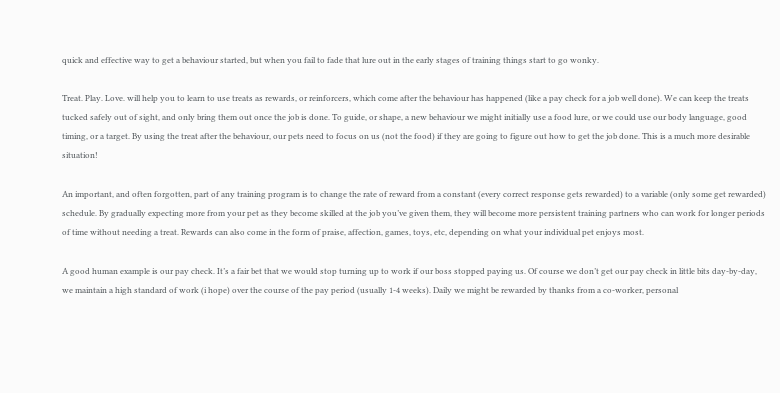quick and effective way to get a behaviour started, but when you fail to fade that lure out in the early stages of training things start to go wonky.

Treat. Play. Love. will help you to learn to use treats as rewards, or reinforcers, which come after the behaviour has happened (like a pay check for a job well done). We can keep the treats tucked safely out of sight, and only bring them out once the job is done. To guide, or shape, a new behaviour we might initially use a food lure, or we could use our body language, good timing, or a target. By using the treat after the behaviour, our pets need to focus on us (not the food) if they are going to figure out how to get the job done. This is a much more desirable situation!

An important, and often forgotten, part of any training program is to change the rate of reward from a constant (every correct response gets rewarded) to a variable (only some get rewarded) schedule. By gradually expecting more from your pet as they become skilled at the job you’ve given them, they will become more persistent training partners who can work for longer periods of time without needing a treat. Rewards can also come in the form of praise, affection, games, toys, etc, depending on what your individual pet enjoys most.

A good human example is our pay check. It’s a fair bet that we would stop turning up to work if our boss stopped paying us. Of course we don’t get our pay check in little bits day-by-day, we maintain a high standard of work (i hope) over the course of the pay period (usually 1-4 weeks). Daily we might be rewarded by thanks from a co-worker, personal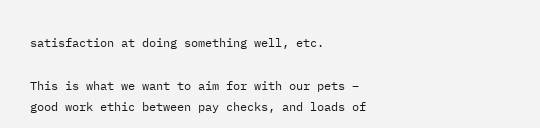satisfaction at doing something well, etc.

This is what we want to aim for with our pets – good work ethic between pay checks, and loads of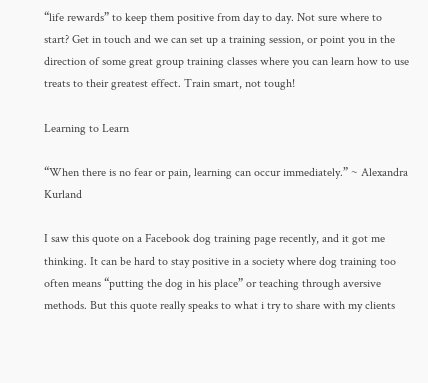“life rewards” to keep them positive from day to day. Not sure where to start? Get in touch and we can set up a training session, or point you in the direction of some great group training classes where you can learn how to use treats to their greatest effect. Train smart, not tough!

Learning to Learn

“When there is no fear or pain, learning can occur immediately.” ~ Alexandra Kurland

I saw this quote on a Facebook dog training page recently, and it got me thinking. It can be hard to stay positive in a society where dog training too often means “putting the dog in his place” or teaching through aversive methods. But this quote really speaks to what i try to share with my clients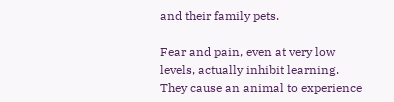and their family pets.

Fear and pain, even at very low levels, actually inhibit learning. They cause an animal to experience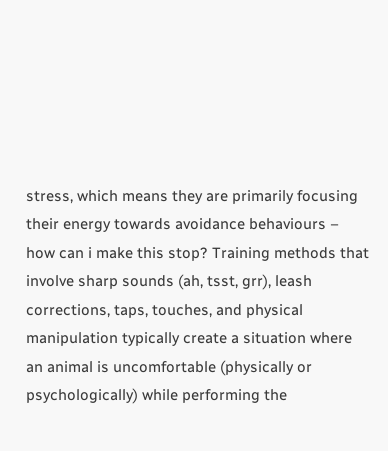stress, which means they are primarily focusing their energy towards avoidance behaviours – how can i make this stop? Training methods that involve sharp sounds (ah, tsst, grr), leash corrections, taps, touches, and physical manipulation typically create a situation where an animal is uncomfortable (physically or psychologically) while performing the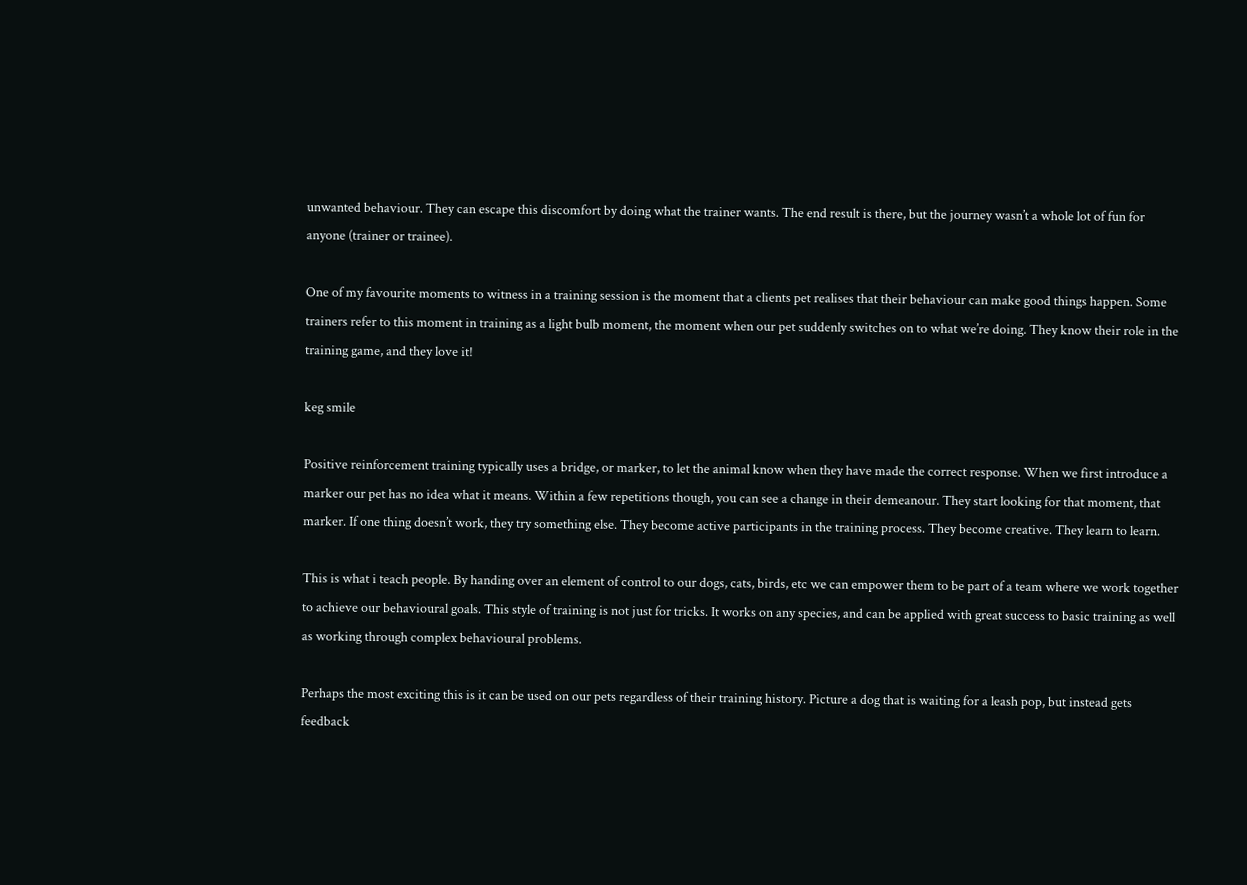unwanted behaviour. They can escape this discomfort by doing what the trainer wants. The end result is there, but the journey wasn’t a whole lot of fun for anyone (trainer or trainee).

One of my favourite moments to witness in a training session is the moment that a clients pet realises that their behaviour can make good things happen. Some trainers refer to this moment in training as a light bulb moment, the moment when our pet suddenly switches on to what we’re doing. They know their role in the training game, and they love it!

keg smile

Positive reinforcement training typically uses a bridge, or marker, to let the animal know when they have made the correct response. When we first introduce a marker our pet has no idea what it means. Within a few repetitions though, you can see a change in their demeanour. They start looking for that moment, that marker. If one thing doesn’t work, they try something else. They become active participants in the training process. They become creative. They learn to learn.

This is what i teach people. By handing over an element of control to our dogs, cats, birds, etc we can empower them to be part of a team where we work together to achieve our behavioural goals. This style of training is not just for tricks. It works on any species, and can be applied with great success to basic training as well as working through complex behavioural problems.

Perhaps the most exciting this is it can be used on our pets regardless of their training history. Picture a dog that is waiting for a leash pop, but instead gets feedback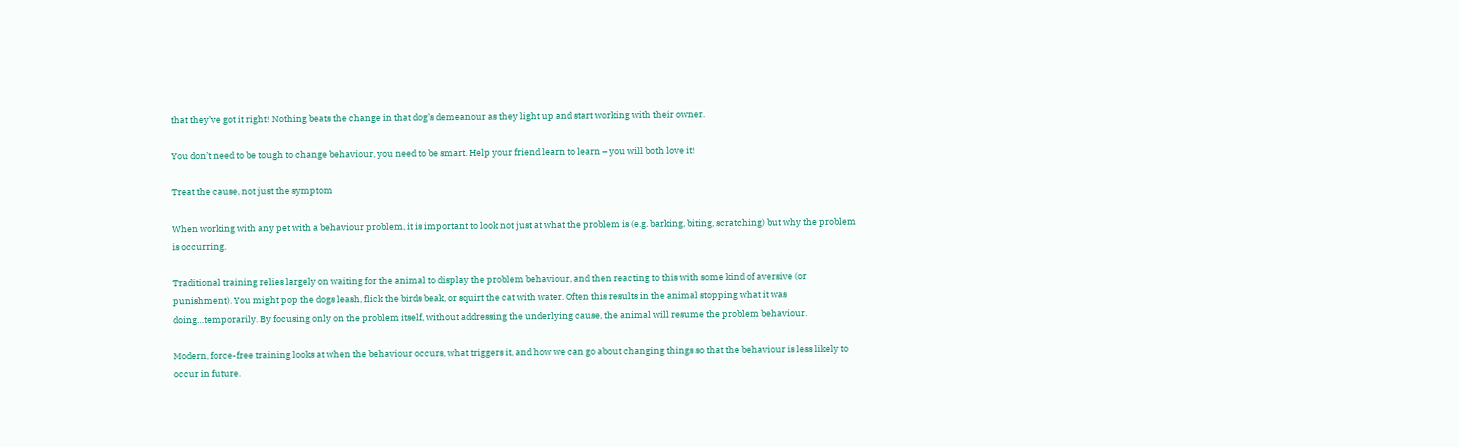that they’ve got it right! Nothing beats the change in that dog’s demeanour as they light up and start working with their owner.

You don’t need to be tough to change behaviour, you need to be smart. Help your friend learn to learn – you will both love it!

Treat the cause, not just the symptom

When working with any pet with a behaviour problem, it is important to look not just at what the problem is (e.g. barking, biting, scratching) but why the problem is occurring.

Traditional training relies largely on waiting for the animal to display the problem behaviour, and then reacting to this with some kind of aversive (or punishment). You might pop the dogs leash, flick the birds beak, or squirt the cat with water. Often this results in the animal stopping what it was doing…temporarily. By focusing only on the problem itself, without addressing the underlying cause, the animal will resume the problem behaviour.

Modern, force-free training looks at when the behaviour occurs, what triggers it, and how we can go about changing things so that the behaviour is less likely to occur in future.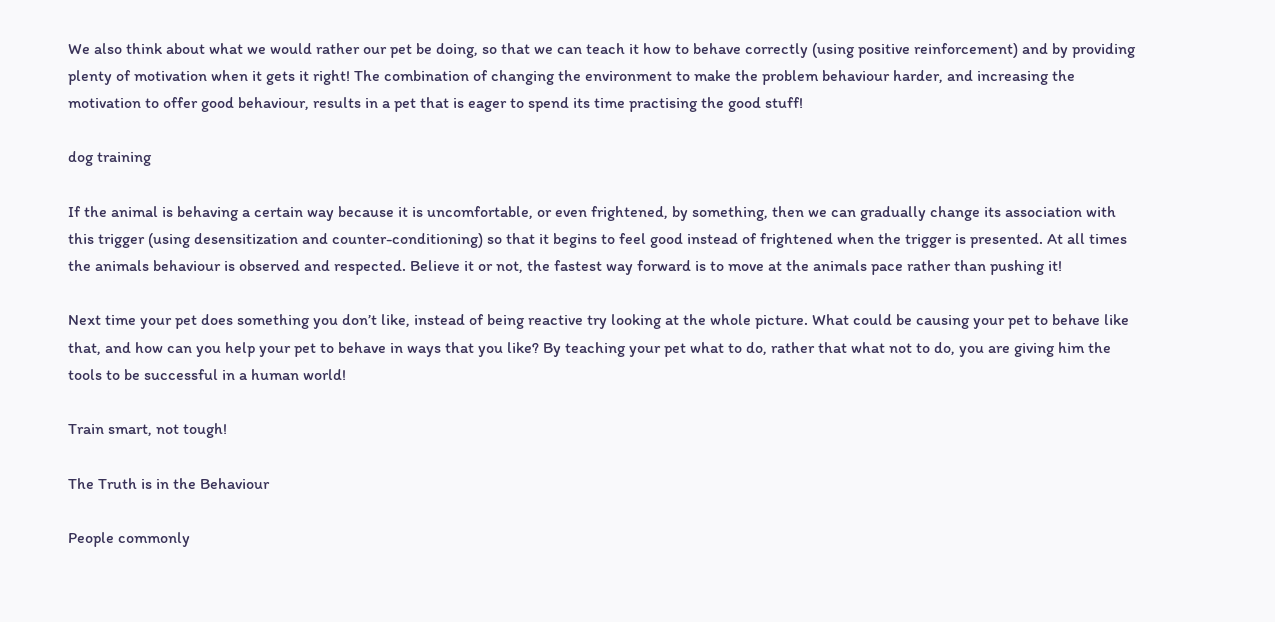We also think about what we would rather our pet be doing, so that we can teach it how to behave correctly (using positive reinforcement) and by providing plenty of motivation when it gets it right! The combination of changing the environment to make the problem behaviour harder, and increasing the motivation to offer good behaviour, results in a pet that is eager to spend its time practising the good stuff!

dog training

If the animal is behaving a certain way because it is uncomfortable, or even frightened, by something, then we can gradually change its association with this trigger (using desensitization and counter-conditioning) so that it begins to feel good instead of frightened when the trigger is presented. At all times the animals behaviour is observed and respected. Believe it or not, the fastest way forward is to move at the animals pace rather than pushing it!

Next time your pet does something you don’t like, instead of being reactive try looking at the whole picture. What could be causing your pet to behave like that, and how can you help your pet to behave in ways that you like? By teaching your pet what to do, rather that what not to do, you are giving him the tools to be successful in a human world!

Train smart, not tough!

The Truth is in the Behaviour

People commonly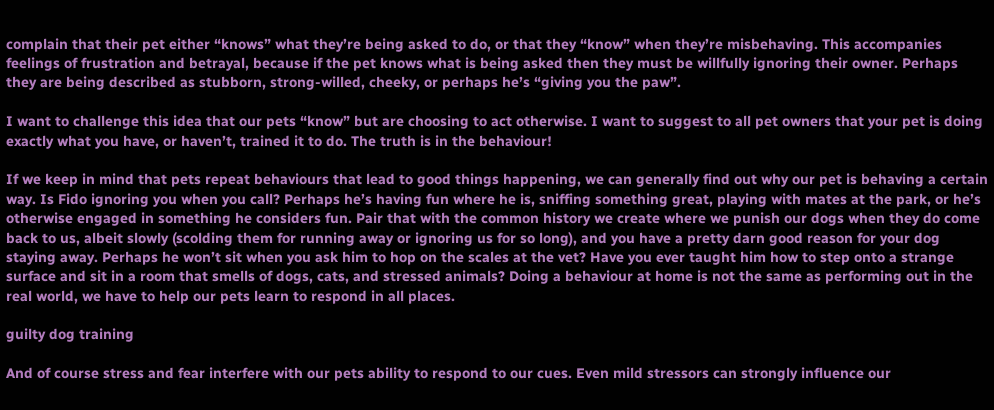complain that their pet either “knows” what they’re being asked to do, or that they “know” when they’re misbehaving. This accompanies feelings of frustration and betrayal, because if the pet knows what is being asked then they must be willfully ignoring their owner. Perhaps they are being described as stubborn, strong-willed, cheeky, or perhaps he’s “giving you the paw”.

I want to challenge this idea that our pets “know” but are choosing to act otherwise. I want to suggest to all pet owners that your pet is doing exactly what you have, or haven’t, trained it to do. The truth is in the behaviour!

If we keep in mind that pets repeat behaviours that lead to good things happening, we can generally find out why our pet is behaving a certain way. Is Fido ignoring you when you call? Perhaps he’s having fun where he is, sniffing something great, playing with mates at the park, or he’s otherwise engaged in something he considers fun. Pair that with the common history we create where we punish our dogs when they do come back to us, albeit slowly (scolding them for running away or ignoring us for so long), and you have a pretty darn good reason for your dog staying away. Perhaps he won’t sit when you ask him to hop on the scales at the vet? Have you ever taught him how to step onto a strange surface and sit in a room that smells of dogs, cats, and stressed animals? Doing a behaviour at home is not the same as performing out in the real world, we have to help our pets learn to respond in all places.

guilty dog training

And of course stress and fear interfere with our pets ability to respond to our cues. Even mild stressors can strongly influence our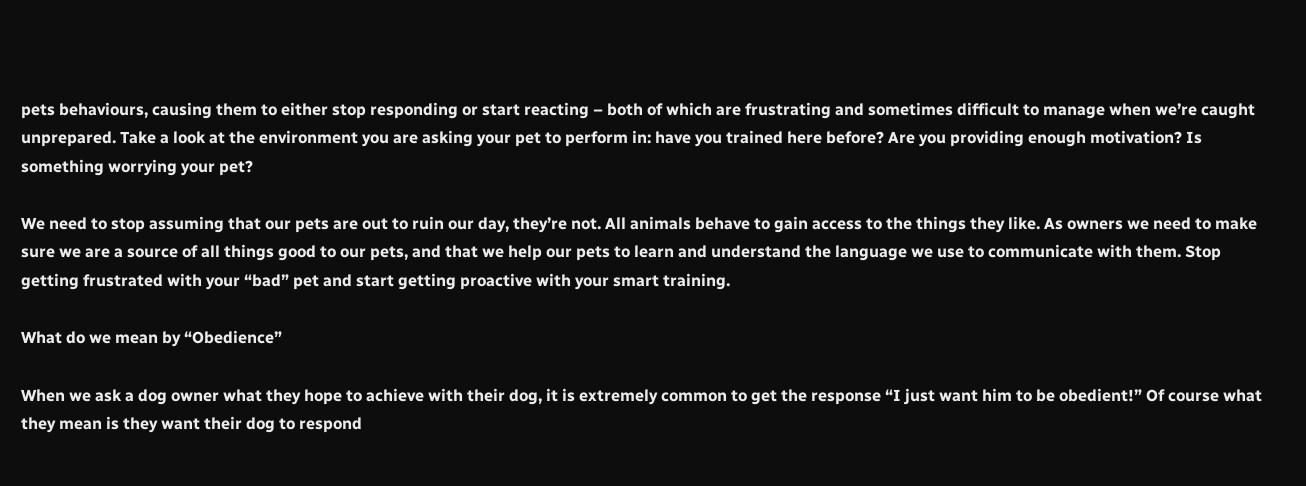pets behaviours, causing them to either stop responding or start reacting – both of which are frustrating and sometimes difficult to manage when we’re caught unprepared. Take a look at the environment you are asking your pet to perform in: have you trained here before? Are you providing enough motivation? Is something worrying your pet?

We need to stop assuming that our pets are out to ruin our day, they’re not. All animals behave to gain access to the things they like. As owners we need to make sure we are a source of all things good to our pets, and that we help our pets to learn and understand the language we use to communicate with them. Stop getting frustrated with your “bad” pet and start getting proactive with your smart training.

What do we mean by “Obedience”

When we ask a dog owner what they hope to achieve with their dog, it is extremely common to get the response “I just want him to be obedient!” Of course what they mean is they want their dog to respond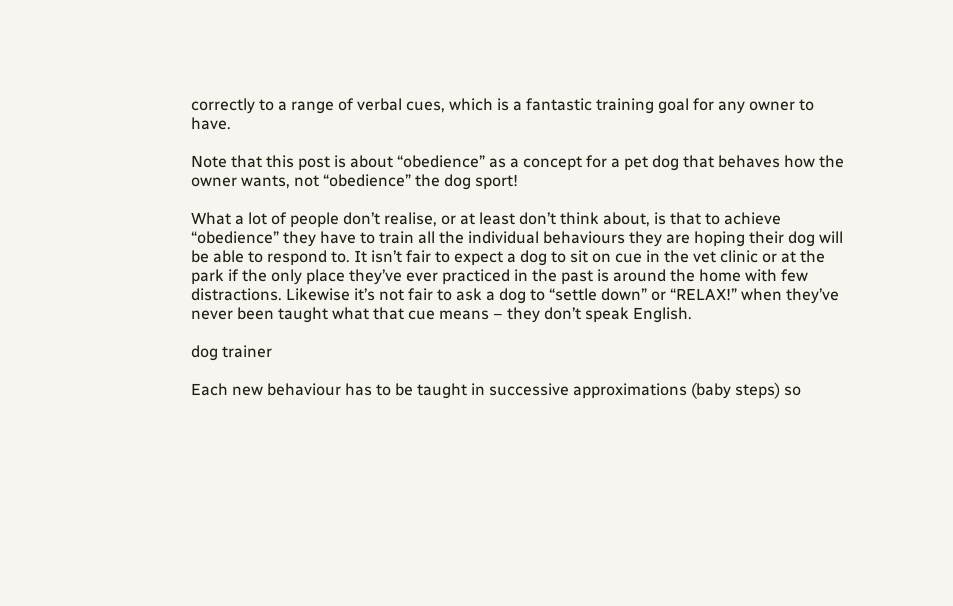correctly to a range of verbal cues, which is a fantastic training goal for any owner to have.

Note that this post is about “obedience” as a concept for a pet dog that behaves how the owner wants, not “obedience” the dog sport!

What a lot of people don’t realise, or at least don’t think about, is that to achieve “obedience” they have to train all the individual behaviours they are hoping their dog will be able to respond to. It isn’t fair to expect a dog to sit on cue in the vet clinic or at the park if the only place they’ve ever practiced in the past is around the home with few distractions. Likewise it’s not fair to ask a dog to “settle down” or “RELAX!” when they’ve never been taught what that cue means – they don’t speak English.

dog trainer

Each new behaviour has to be taught in successive approximations (baby steps) so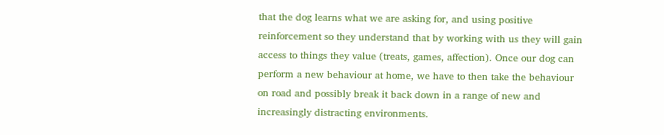that the dog learns what we are asking for, and using positive reinforcement so they understand that by working with us they will gain access to things they value (treats, games, affection). Once our dog can perform a new behaviour at home, we have to then take the behaviour on road and possibly break it back down in a range of new and increasingly distracting environments.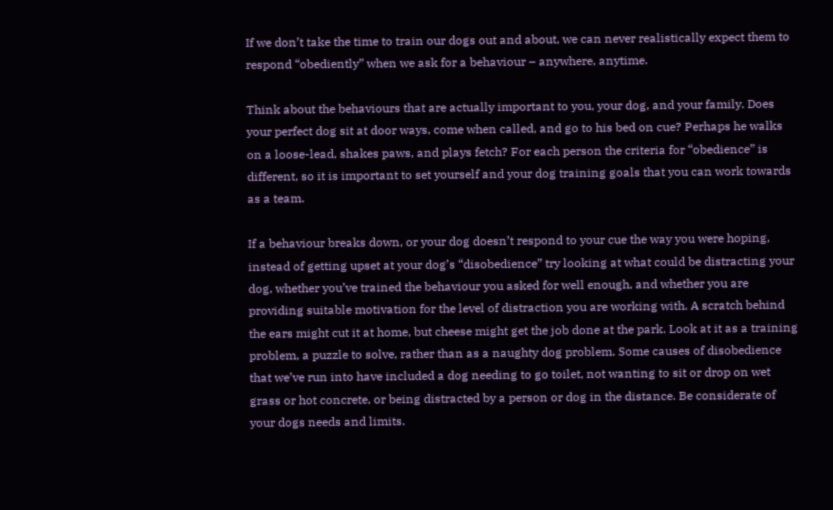If we don’t take the time to train our dogs out and about, we can never realistically expect them to respond “obediently” when we ask for a behaviour – anywhere, anytime.

Think about the behaviours that are actually important to you, your dog, and your family. Does your perfect dog sit at door ways, come when called, and go to his bed on cue? Perhaps he walks on a loose-lead, shakes paws, and plays fetch? For each person the criteria for “obedience” is different, so it is important to set yourself and your dog training goals that you can work towards as a team.

If a behaviour breaks down, or your dog doesn’t respond to your cue the way you were hoping, instead of getting upset at your dog’s “disobedience” try looking at what could be distracting your dog, whether you’ve trained the behaviour you asked for well enough, and whether you are providing suitable motivation for the level of distraction you are working with. A scratch behind the ears might cut it at home, but cheese might get the job done at the park. Look at it as a training problem, a puzzle to solve, rather than as a naughty dog problem. Some causes of disobedience that we’ve run into have included a dog needing to go toilet, not wanting to sit or drop on wet grass or hot concrete, or being distracted by a person or dog in the distance. Be considerate of your dogs needs and limits.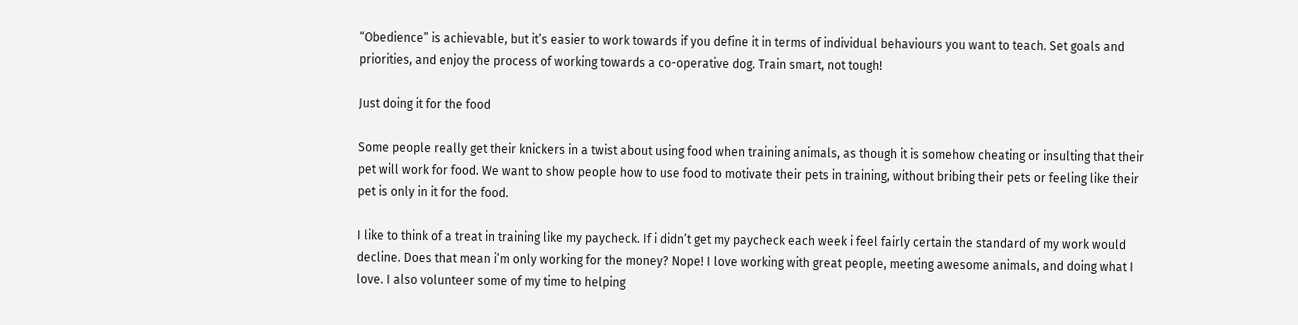“Obedience” is achievable, but it’s easier to work towards if you define it in terms of individual behaviours you want to teach. Set goals and priorities, and enjoy the process of working towards a co-operative dog. Train smart, not tough!

Just doing it for the food

Some people really get their knickers in a twist about using food when training animals, as though it is somehow cheating or insulting that their pet will work for food. We want to show people how to use food to motivate their pets in training, without bribing their pets or feeling like their pet is only in it for the food.

I like to think of a treat in training like my paycheck. If i didn’t get my paycheck each week i feel fairly certain the standard of my work would decline. Does that mean i’m only working for the money? Nope! I love working with great people, meeting awesome animals, and doing what I love. I also volunteer some of my time to helping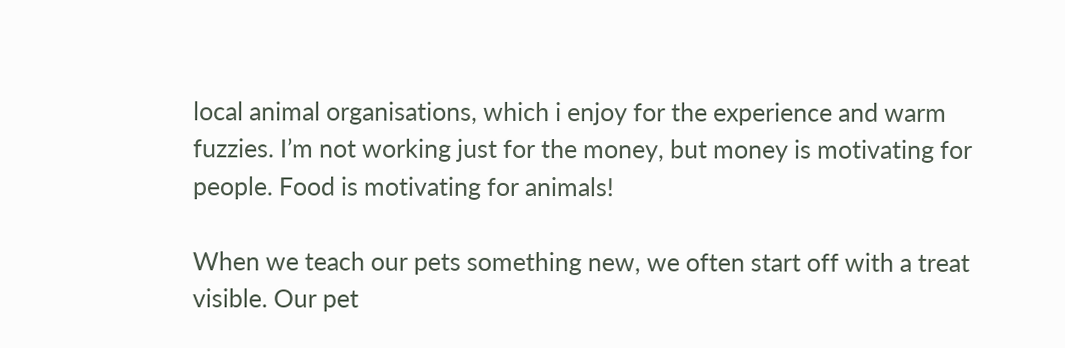local animal organisations, which i enjoy for the experience and warm fuzzies. I’m not working just for the money, but money is motivating for people. Food is motivating for animals!

When we teach our pets something new, we often start off with a treat visible. Our pet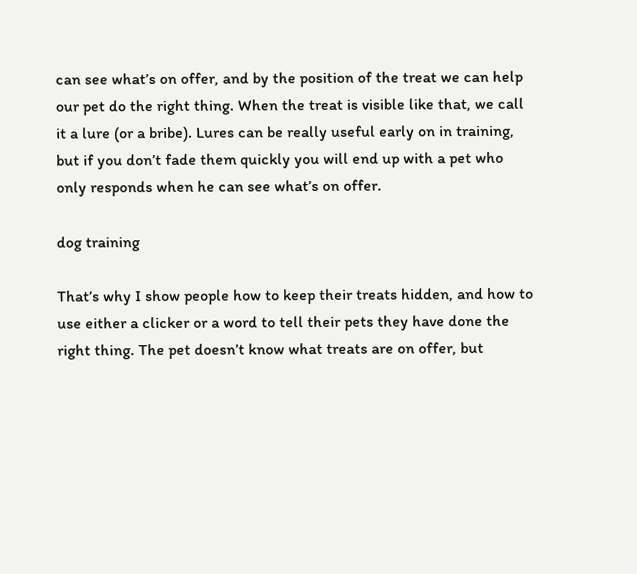can see what’s on offer, and by the position of the treat we can help our pet do the right thing. When the treat is visible like that, we call it a lure (or a bribe). Lures can be really useful early on in training, but if you don’t fade them quickly you will end up with a pet who only responds when he can see what’s on offer.

dog training

That’s why I show people how to keep their treats hidden, and how to use either a clicker or a word to tell their pets they have done the right thing. The pet doesn’t know what treats are on offer, but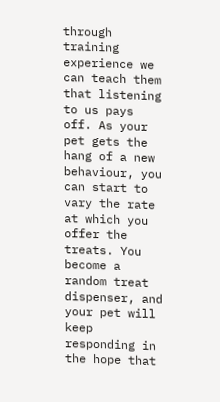through training experience we can teach them that listening to us pays off. As your pet gets the hang of a new behaviour, you can start to vary the rate at which you offer the treats. You become a random treat dispenser, and your pet will keep responding in the hope that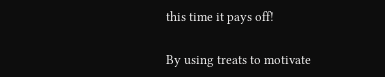this time it pays off!

By using treats to motivate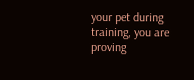your pet during training, you are proving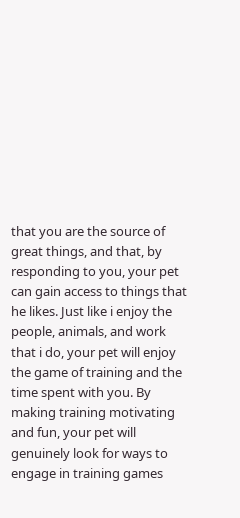that you are the source of great things, and that, by responding to you, your pet can gain access to things that he likes. Just like i enjoy the people, animals, and work that i do, your pet will enjoy the game of training and the time spent with you. By making training motivating and fun, your pet will genuinely look for ways to engage in training games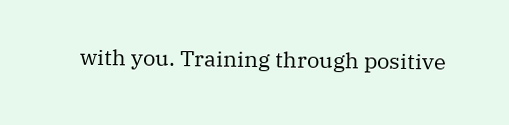with you. Training through positive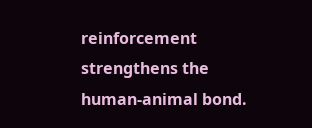reinforcement strengthens the human-animal bond.